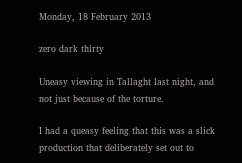Monday, 18 February 2013

zero dark thirty

Uneasy viewing in Tallaght last night, and not just because of the torture.

I had a queasy feeling that this was a slick production that deliberately set out to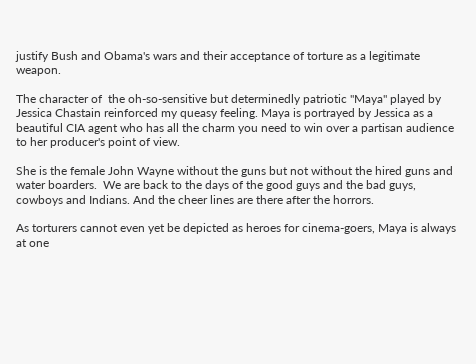justify Bush and Obama's wars and their acceptance of torture as a legitimate weapon.

The character of  the oh-so-sensitive but determinedly patriotic "Maya" played by Jessica Chastain reinforced my queasy feeling. Maya is portrayed by Jessica as a beautiful CIA agent who has all the charm you need to win over a partisan audience to her producer's point of view.

She is the female John Wayne without the guns but not without the hired guns and water boarders.  We are back to the days of the good guys and the bad guys, cowboys and Indians. And the cheer lines are there after the horrors.

As torturers cannot even yet be depicted as heroes for cinema-goers, Maya is always at one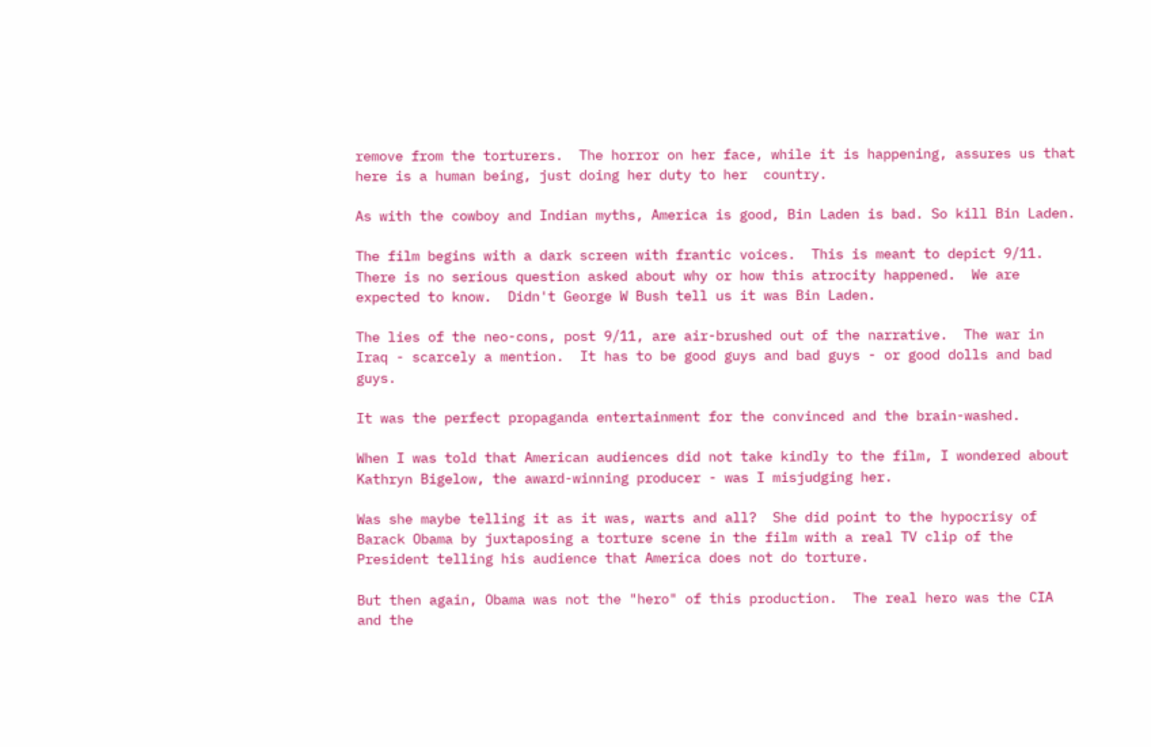remove from the torturers.  The horror on her face, while it is happening, assures us that here is a human being, just doing her duty to her  country.

As with the cowboy and Indian myths, America is good, Bin Laden is bad. So kill Bin Laden.

The film begins with a dark screen with frantic voices.  This is meant to depict 9/11. There is no serious question asked about why or how this atrocity happened.  We are expected to know.  Didn't George W Bush tell us it was Bin Laden.

The lies of the neo-cons, post 9/11, are air-brushed out of the narrative.  The war in Iraq - scarcely a mention.  It has to be good guys and bad guys - or good dolls and bad guys.

It was the perfect propaganda entertainment for the convinced and the brain-washed.

When I was told that American audiences did not take kindly to the film, I wondered about Kathryn Bigelow, the award-winning producer - was I misjudging her.

Was she maybe telling it as it was, warts and all?  She did point to the hypocrisy of Barack Obama by juxtaposing a torture scene in the film with a real TV clip of the President telling his audience that America does not do torture.

But then again, Obama was not the "hero" of this production.  The real hero was the CIA and the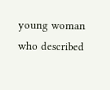young woman who described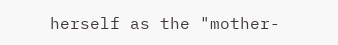herself as the "mother-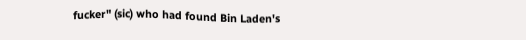fucker" (sic) who had found Bin Laden's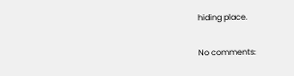hiding place.

No comments: